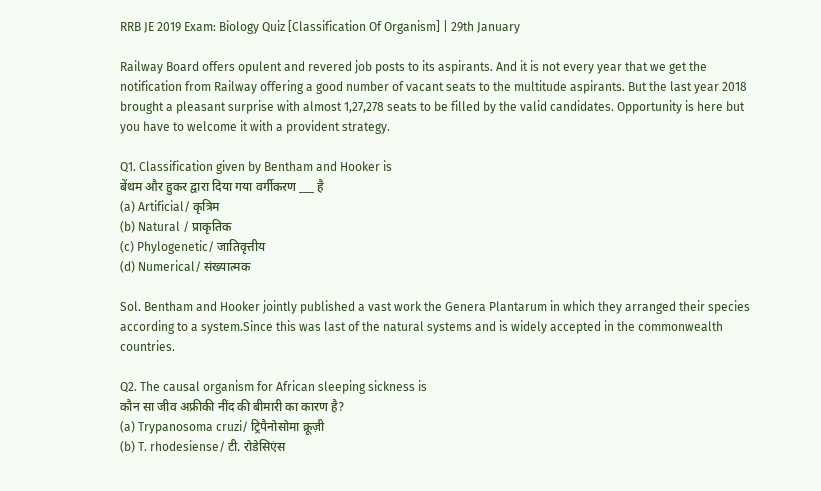RRB JE 2019 Exam: Biology Quiz [Classification Of Organism] | 29th January

Railway Board offers opulent and revered job posts to its aspirants. And it is not every year that we get the notification from Railway offering a good number of vacant seats to the multitude aspirants. But the last year 2018 brought a pleasant surprise with almost 1,27,278 seats to be filled by the valid candidates. Opportunity is here but you have to welcome it with a provident strategy.

Q1. Classification given by Bentham and Hooker is
बेंथम और हुकर द्वारा दिया गया वर्गीकरण ___ है
(a) Artificial/ कृत्रिम
(b) Natural / प्राकृतिक
(c) Phylogenetic/ जातिवृत्तीय
(d) Numerical/ संख्यात्मक

Sol. Bentham and Hooker jointly published a vast work the Genera Plantarum in which they arranged their species according to a system.Since this was last of the natural systems and is widely accepted in the commonwealth countries.

Q2. The causal organism for African sleeping sickness is
कौन सा जीव अफ्रीकी नींद की बीमारी का कारण है?
(a) Trypanosoma cruzi/ ट्रिपैनोसोमा क्रूज़ी
(b) T. rhodesiense/ टी. रोडेसिएंस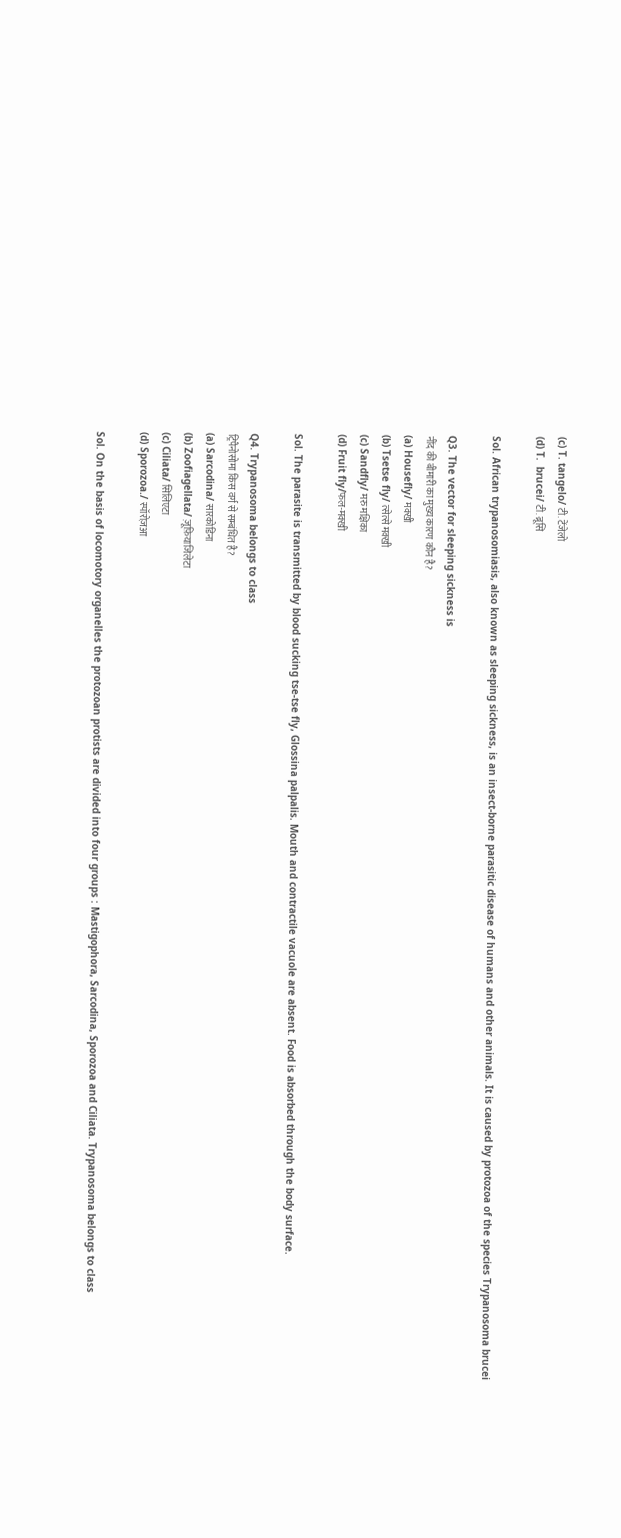(c) T. tangelo/ टी. टेंजेलो
(d) T.  brucei/ टी. ब्रूसि

Sol. African trypanosomiasis, also known as sleeping sickness, is an insect-borne parasitic disease of humans and other animals. It is caused by protozoa of the species Trypanosoma brucei

Q3. The vector for sleeping sickness is
नींद की बीमारी का मुख्य कारण कौन है?
(a) Housefly/ मक्खी
(b) Tsetse fly/ त्सेत्से मक्खी
(c) Sandfly/ मरु मक्षिका
(d) Fruit fly/फल-मक्खी

Sol. The parasite is transmitted by blood sucking tse-tse fly, Glossina palpalis. Mouth and contractile vacuole are absent. Food is absorbed through the body surface.

Q4. Trypanosoma belongs to class
ट्रिपैनोसोमा किस वर्ग से सम्बंधित है?
(a) Sarcodina/ सारकोडिना
(b) Zoofiagellata/ ज़ूफ़ियाजिलेटा
(c) Ciliata/ सिलिएटा
(d) Sporozoa./ स्पॉरोज़आ

Sol. On the basis of locomotory organelles the protozoan protists are divided into four groups : Mastigophora, Sarcodina, Sporozoa and Ciliata. Trypanosoma belongs to class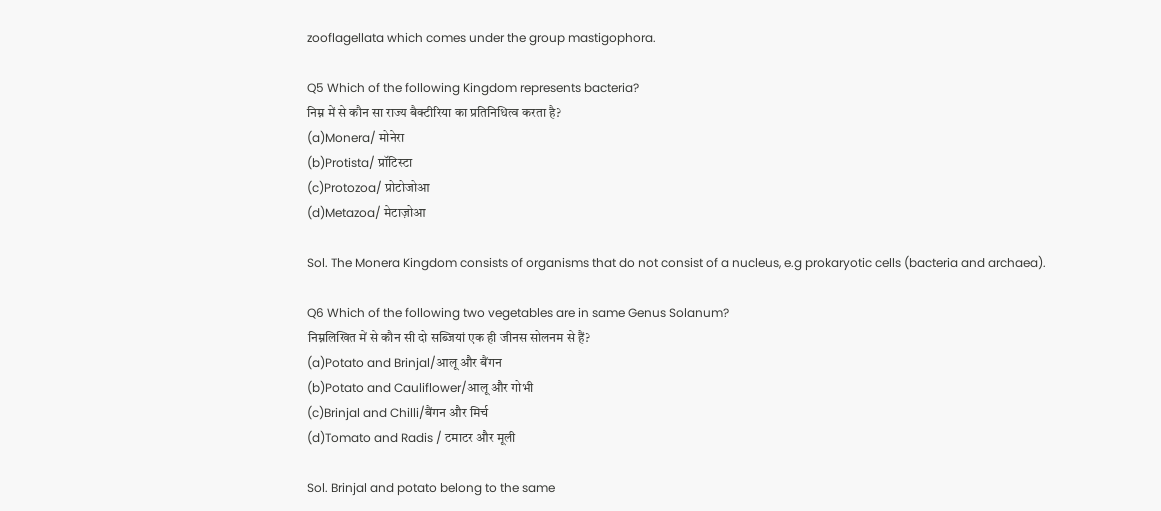zooflagellata which comes under the group mastigophora.

Q5 Which of the following Kingdom represents bacteria?
निम्न में से कौन सा राज्य बैक्टीरिया का प्रतिनिधित्व करता है?
(a)Monera/ मोनेरा
(b)Protista/ प्रॉटिस्टा
(c)Protozoa/ प्रोटोजोआ
(d)Metazoa/ मेटाज़ोआ

Sol. The Monera Kingdom consists of organisms that do not consist of a nucleus, e.g prokaryotic cells (bacteria and archaea).

Q6 Which of the following two vegetables are in same Genus Solanum?
निम्नलिखित में से कौन सी दो सब्जियां एक ही जीनस सोलनम से हैं?
(a)Potato and Brinjal/आलू और बैंगन
(b)Potato and Cauliflower/आलू और गोभी
(c)Brinjal and Chilli/बैंगन और मिर्च
(d)Tomato and Radis / टमाटर और मूली

Sol. Brinjal and potato belong to the same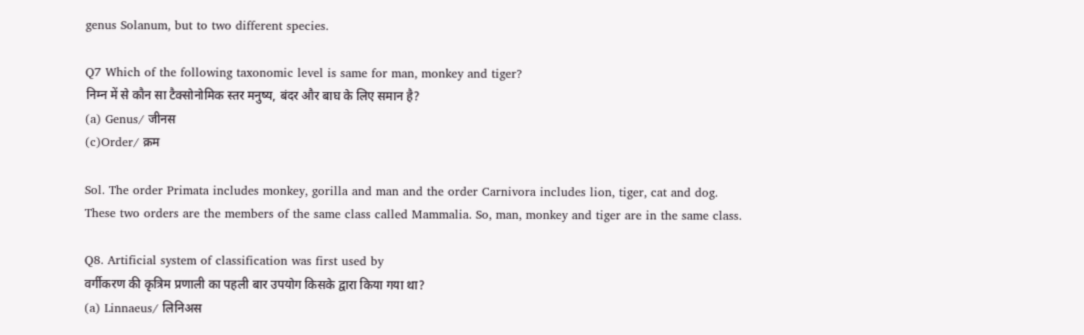genus Solanum, but to two different species.

Q7 Which of the following taxonomic level is same for man, monkey and tiger?
निम्न में से कौन सा टैक्सोनोमिक स्तर मनुष्य, बंदर और बाघ के लिए समान है?
(a) Genus/ जीनस
(c)Order/ क्रम

Sol. The order Primata includes monkey, gorilla and man and the order Carnivora includes lion, tiger, cat and dog. These two orders are the members of the same class called Mammalia. So, man, monkey and tiger are in the same class.

Q8. Artificial system of classification was first used by
वर्गीकरण की कृत्रिम प्रणाली का पहली बार उपयोग किसके द्वारा किया गया था?
(a) Linnaeus/ लिनिअस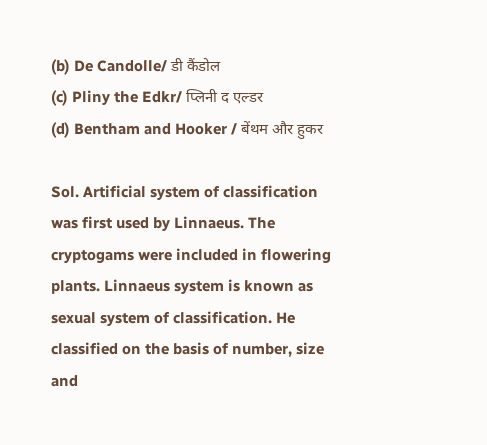(b) De Candolle/ डी कैंडोल
(c) Pliny the Edkr/ प्लिनी द एल्डर
(d) Bentham and Hooker / बेंथम और हुकर

Sol. Artificial system of classification was first used by Linnaeus. The cryptogams were included in flowering plants. Linnaeus system is known as sexual system of classification. He classified on the basis of number, size and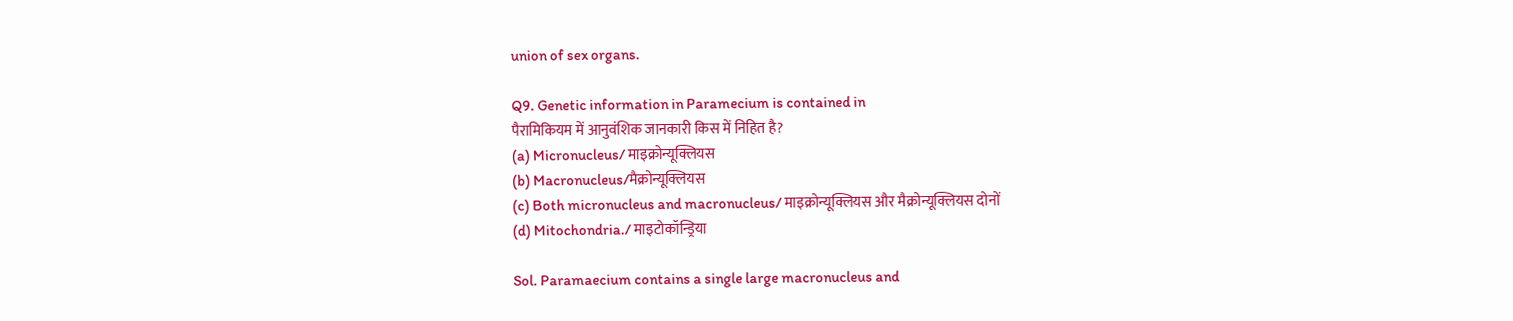union of sex organs.

Q9. Genetic information in Paramecium is contained in
पैरामिकियम में आनुवंशिक जानकारी किस में निहित है?
(a) Micronucleus/ माइक्रोन्यूक्लियस
(b) Macronucleus/मैक्रोन्यूक्लियस
(c) Both micronucleus and macronucleus/ माइक्रोन्यूक्लियस और मैक्रोन्यूक्लियस दोनों
(d) Mitochondria./ माइटोकॉन्ड्रिया

Sol. Paramaecium contains a single large macronucleus and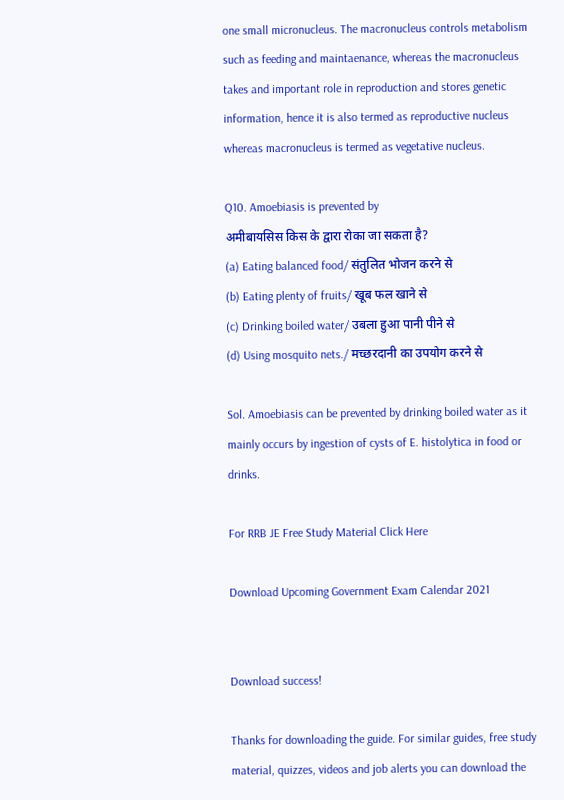one small micronucleus. The macronucleus controls metabolism such as feeding and maintaenance, whereas the macronucleus takes and important role in reproduction and stores genetic information, hence it is also termed as reproductive nucleus whereas macronucleus is termed as vegetative nucleus.

Q10. Amoebiasis is prevented by
अमीबायसिस किस के द्वारा रोका जा सकता है?
(a) Eating balanced food/ संतुलित भोजन करने से
(b) Eating plenty of fruits/ खूब फल खाने से
(c) Drinking boiled water/ उबला हुआ पानी पीने से
(d) Using mosquito nets./ मच्छरदानी का उपयोग करने से

Sol. Amoebiasis can be prevented by drinking boiled water as it mainly occurs by ingestion of cysts of E. histolytica in food or drinks.

For RRB JE Free Study Material Click Here

Download Upcoming Government Exam Calendar 2021


Download success!

Thanks for downloading the guide. For similar guides, free study material, quizzes, videos and job alerts you can download the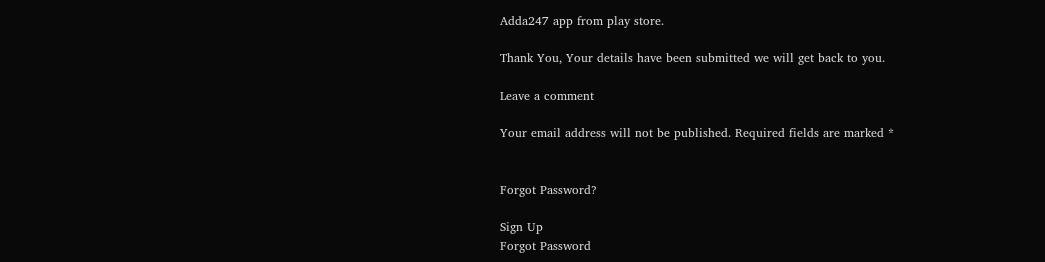Adda247 app from play store.

Thank You, Your details have been submitted we will get back to you.

Leave a comment

Your email address will not be published. Required fields are marked *


Forgot Password?

Sign Up
Forgot Password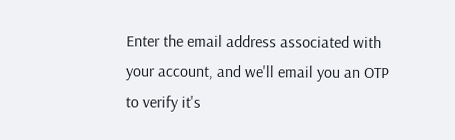Enter the email address associated with your account, and we'll email you an OTP to verify it's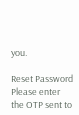you.

Reset Password
Please enter the OTP sent to